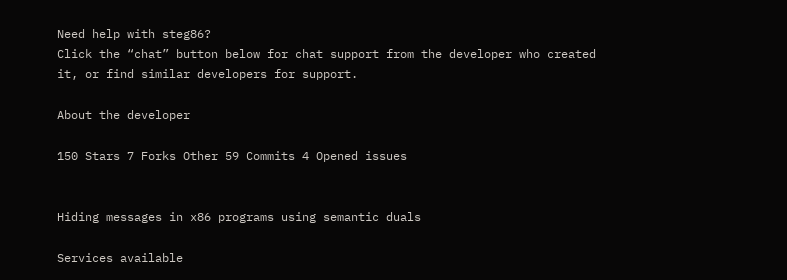Need help with steg86?
Click the “chat” button below for chat support from the developer who created it, or find similar developers for support.

About the developer

150 Stars 7 Forks Other 59 Commits 4 Opened issues


Hiding messages in x86 programs using semantic duals

Services available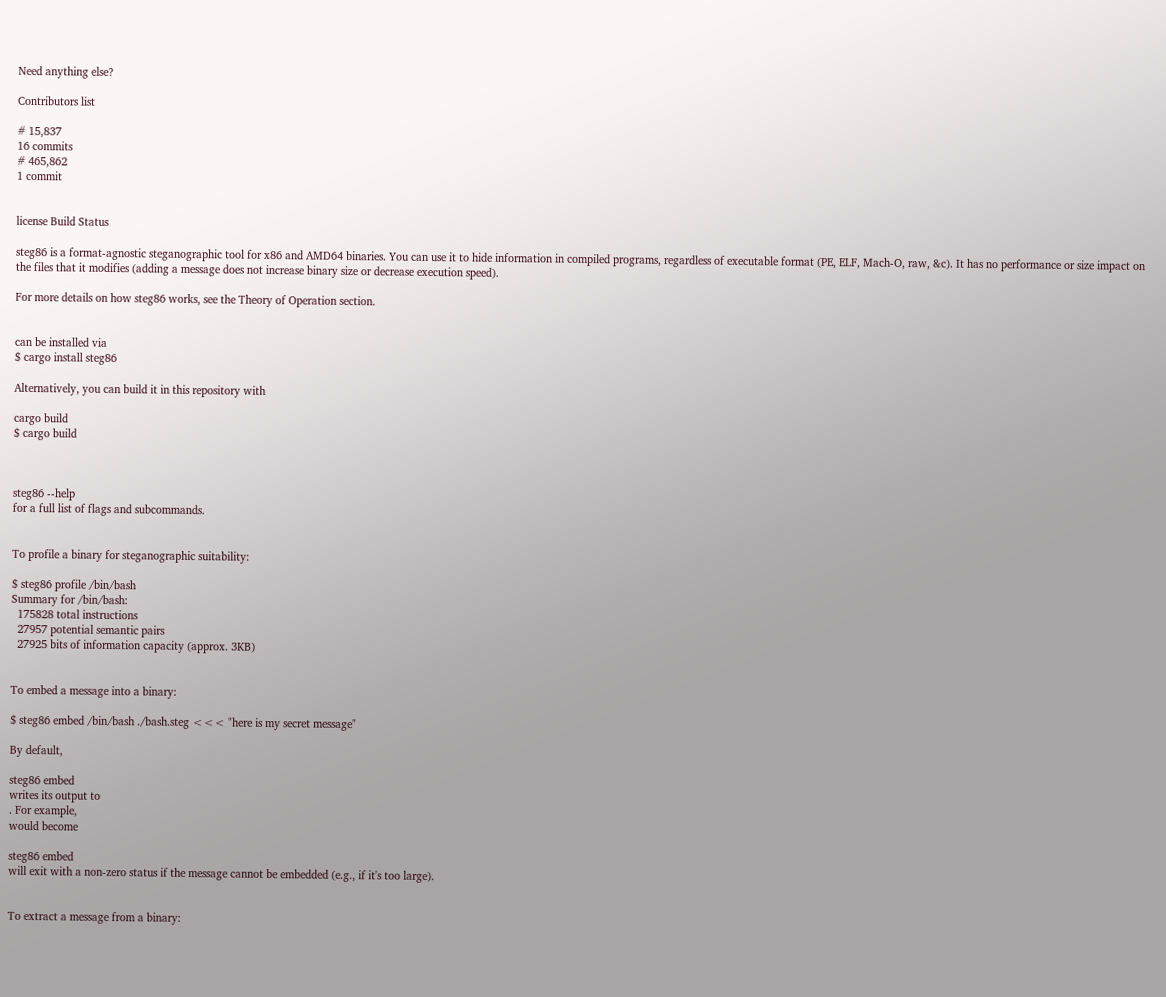Need anything else?

Contributors list

# 15,837
16 commits
# 465,862
1 commit


license Build Status

steg86 is a format-agnostic steganographic tool for x86 and AMD64 binaries. You can use it to hide information in compiled programs, regardless of executable format (PE, ELF, Mach-O, raw, &c). It has no performance or size impact on the files that it modifies (adding a message does not increase binary size or decrease execution speed).

For more details on how steg86 works, see the Theory of Operation section.


can be installed via
$ cargo install steg86

Alternatively, you can build it in this repository with

cargo build
$ cargo build



steg86 --help
for a full list of flags and subcommands.


To profile a binary for steganographic suitability:

$ steg86 profile /bin/bash
Summary for /bin/bash:
  175828 total instructions
  27957 potential semantic pairs
  27925 bits of information capacity (approx. 3KB)


To embed a message into a binary:

$ steg86 embed /bin/bash ./bash.steg <<< "here is my secret message"

By default,

steg86 embed
writes its output to
. For example,
would become

steg86 embed
will exit with a non-zero status if the message cannot be embedded (e.g., if it's too large).


To extract a message from a binary: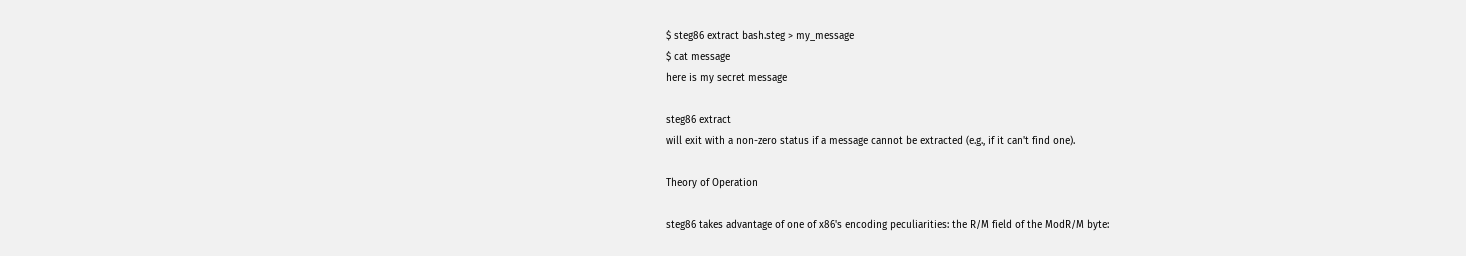$ steg86 extract bash.steg > my_message
$ cat message
here is my secret message

steg86 extract
will exit with a non-zero status if a message cannot be extracted (e.g., if it can't find one).

Theory of Operation

steg86 takes advantage of one of x86's encoding peculiarities: the R/M field of the ModR/M byte: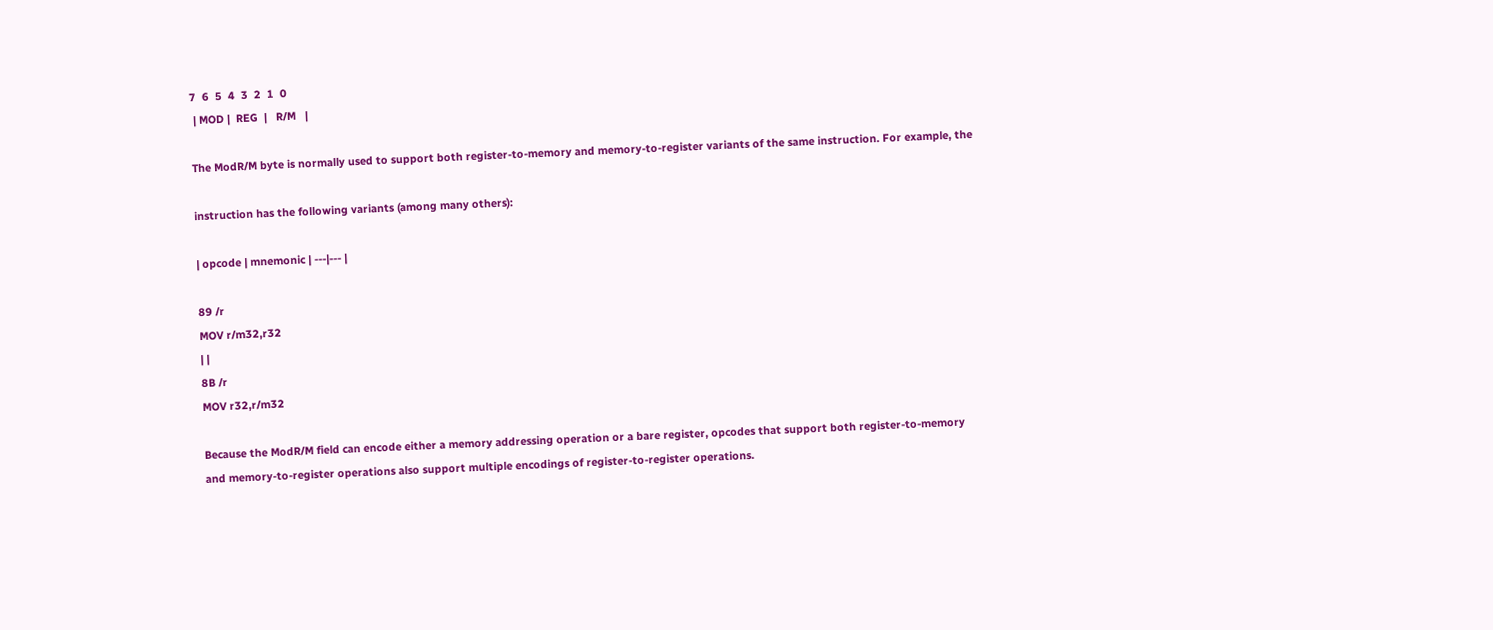7  6  5  4  3  2  1  0
 | MOD |  REG  |   R/M   |

The ModR/M byte is normally used to support both register-to-memory and memory-to-register variants of the same instruction. For example, the

instruction has the following variants (among many others):

| opcode | mnemonic | ---|--- |

89 /r
MOV r/m32,r32
| |
8B /r
MOV r32,r/m32

Because the ModR/M field can encode either a memory addressing operation or a bare register, opcodes that support both register-to-memory and memory-to-register operations also support multiple encodings of register-to-register operations.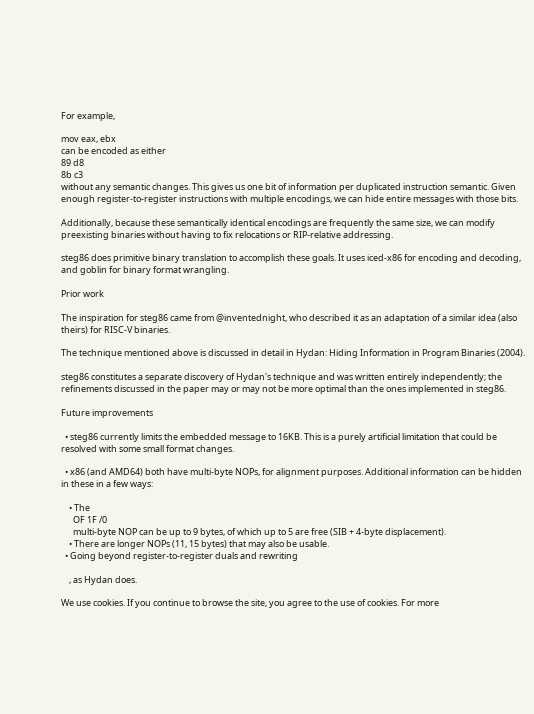For example,

mov eax, ebx
can be encoded as either
89 d8
8b c3
without any semantic changes. This gives us one bit of information per duplicated instruction semantic. Given enough register-to-register instructions with multiple encodings, we can hide entire messages with those bits.

Additionally, because these semantically identical encodings are frequently the same size, we can modify preexisting binaries without having to fix relocations or RIP-relative addressing.

steg86 does primitive binary translation to accomplish these goals. It uses iced-x86 for encoding and decoding, and goblin for binary format wrangling.

Prior work

The inspiration for steg86 came from @inventednight, who described it as an adaptation of a similar idea (also theirs) for RISC-V binaries.

The technique mentioned above is discussed in detail in Hydan: Hiding Information in Program Binaries (2004).

steg86 constitutes a separate discovery of Hydan's technique and was written entirely independently; the refinements discussed in the paper may or may not be more optimal than the ones implemented in steg86.

Future improvements

  • steg86 currently limits the embedded message to 16KB. This is a purely artificial limitation that could be resolved with some small format changes.

  • x86 (and AMD64) both have multi-byte NOPs, for alignment purposes. Additional information can be hidden in these in a few ways:

    • The
      OF 1F /0
      multi-byte NOP can be up to 9 bytes, of which up to 5 are free (SIB + 4-byte displacement).
    • There are longer NOPs (11, 15 bytes) that may also be usable.
  • Going beyond register-to-register duals and rewriting

    , as Hydan does.

We use cookies. If you continue to browse the site, you agree to the use of cookies. For more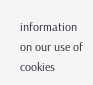information on our use of cookies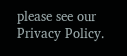please see our Privacy Policy.